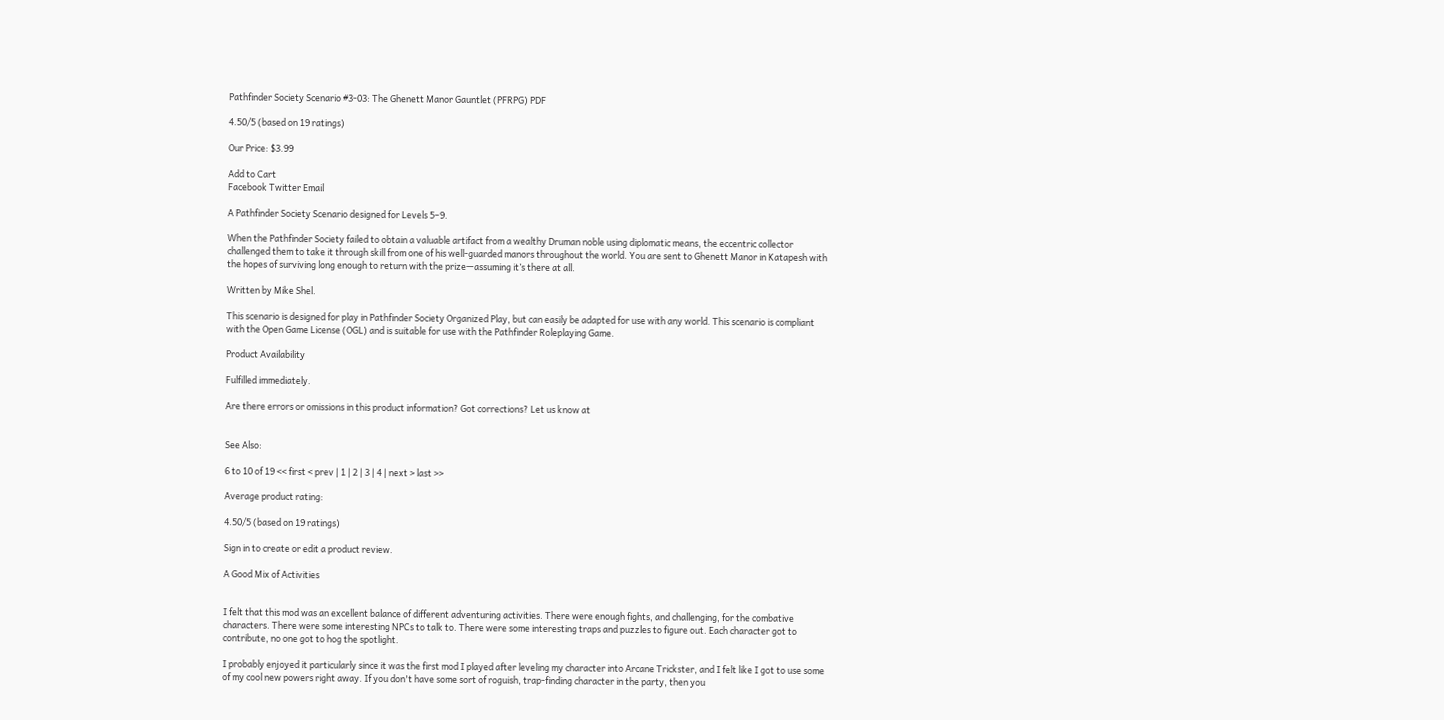Pathfinder Society Scenario #3-03: The Ghenett Manor Gauntlet (PFRPG) PDF

4.50/5 (based on 19 ratings)

Our Price: $3.99

Add to Cart
Facebook Twitter Email

A Pathfinder Society Scenario designed for Levels 5–9.

When the Pathfinder Society failed to obtain a valuable artifact from a wealthy Druman noble using diplomatic means, the eccentric collector challenged them to take it through skill from one of his well-guarded manors throughout the world. You are sent to Ghenett Manor in Katapesh with the hopes of surviving long enough to return with the prize—assuming it’s there at all.

Written by Mike Shel.

This scenario is designed for play in Pathfinder Society Organized Play, but can easily be adapted for use with any world. This scenario is compliant with the Open Game License (OGL) and is suitable for use with the Pathfinder Roleplaying Game.

Product Availability

Fulfilled immediately.

Are there errors or omissions in this product information? Got corrections? Let us know at


See Also:

6 to 10 of 19 << first < prev | 1 | 2 | 3 | 4 | next > last >>

Average product rating:

4.50/5 (based on 19 ratings)

Sign in to create or edit a product review.

A Good Mix of Activities


I felt that this mod was an excellent balance of different adventuring activities. There were enough fights, and challenging, for the combative characters. There were some interesting NPCs to talk to. There were some interesting traps and puzzles to figure out. Each character got to contribute, no one got to hog the spotlight.

I probably enjoyed it particularly since it was the first mod I played after leveling my character into Arcane Trickster, and I felt like I got to use some of my cool new powers right away. If you don't have some sort of roguish, trap-finding character in the party, then you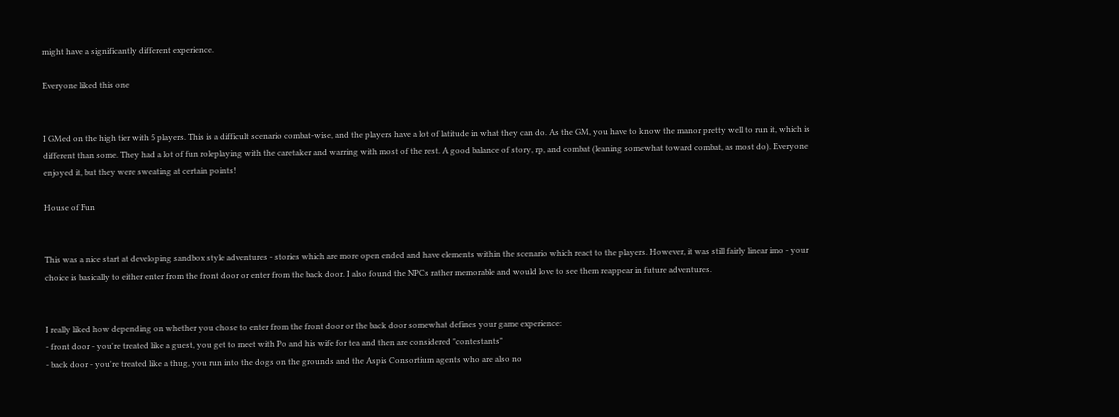might have a significantly different experience.

Everyone liked this one


I GMed on the high tier with 5 players. This is a difficult scenario combat-wise, and the players have a lot of latitude in what they can do. As the GM, you have to know the manor pretty well to run it, which is different than some. They had a lot of fun roleplaying with the caretaker and warring with most of the rest. A good balance of story, rp, and combat (leaning somewhat toward combat, as most do). Everyone enjoyed it, but they were sweating at certain points!

House of Fun


This was a nice start at developing sandbox style adventures - stories which are more open ended and have elements within the scenario which react to the players. However, it was still fairly linear imo - your choice is basically to either enter from the front door or enter from the back door. I also found the NPCs rather memorable and would love to see them reappear in future adventures.


I really liked how depending on whether you chose to enter from the front door or the back door somewhat defines your game experience:
- front door - you're treated like a guest, you get to meet with Po and his wife for tea and then are considered "contestants"
- back door - you're treated like a thug, you run into the dogs on the grounds and the Aspis Consortium agents who are also no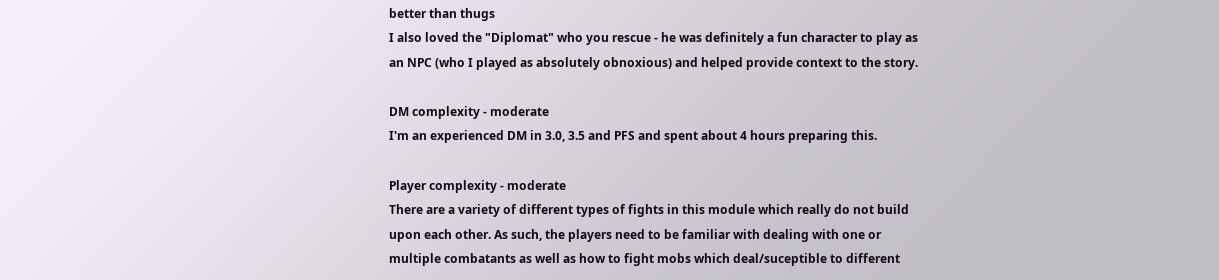better than thugs
I also loved the "Diplomat" who you rescue - he was definitely a fun character to play as an NPC (who I played as absolutely obnoxious) and helped provide context to the story.

DM complexity - moderate
I'm an experienced DM in 3.0, 3.5 and PFS and spent about 4 hours preparing this.

Player complexity - moderate
There are a variety of different types of fights in this module which really do not build upon each other. As such, the players need to be familiar with dealing with one or multiple combatants as well as how to fight mobs which deal/suceptible to different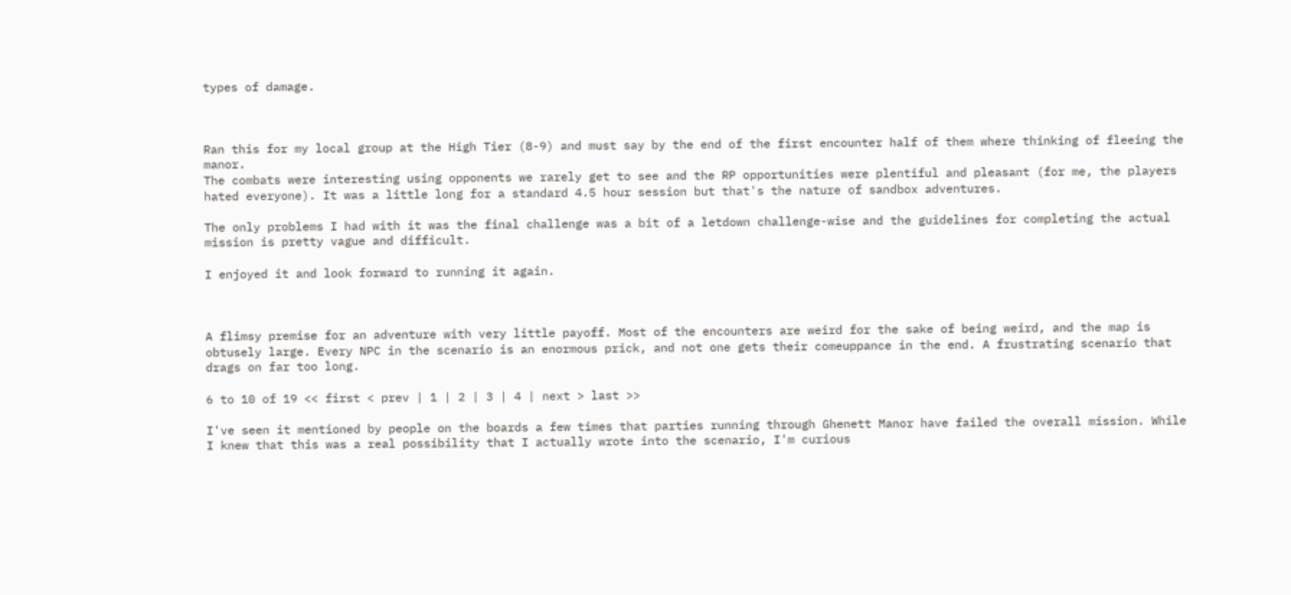types of damage.



Ran this for my local group at the High Tier (8-9) and must say by the end of the first encounter half of them where thinking of fleeing the manor.
The combats were interesting using opponents we rarely get to see and the RP opportunities were plentiful and pleasant (for me, the players hated everyone). It was a little long for a standard 4.5 hour session but that's the nature of sandbox adventures.

The only problems I had with it was the final challenge was a bit of a letdown challenge-wise and the guidelines for completing the actual mission is pretty vague and difficult.

I enjoyed it and look forward to running it again.



A flimsy premise for an adventure with very little payoff. Most of the encounters are weird for the sake of being weird, and the map is obtusely large. Every NPC in the scenario is an enormous prick, and not one gets their comeuppance in the end. A frustrating scenario that drags on far too long.

6 to 10 of 19 << first < prev | 1 | 2 | 3 | 4 | next > last >>

I've seen it mentioned by people on the boards a few times that parties running through Ghenett Manor have failed the overall mission. While I knew that this was a real possibility that I actually wrote into the scenario, I'm curious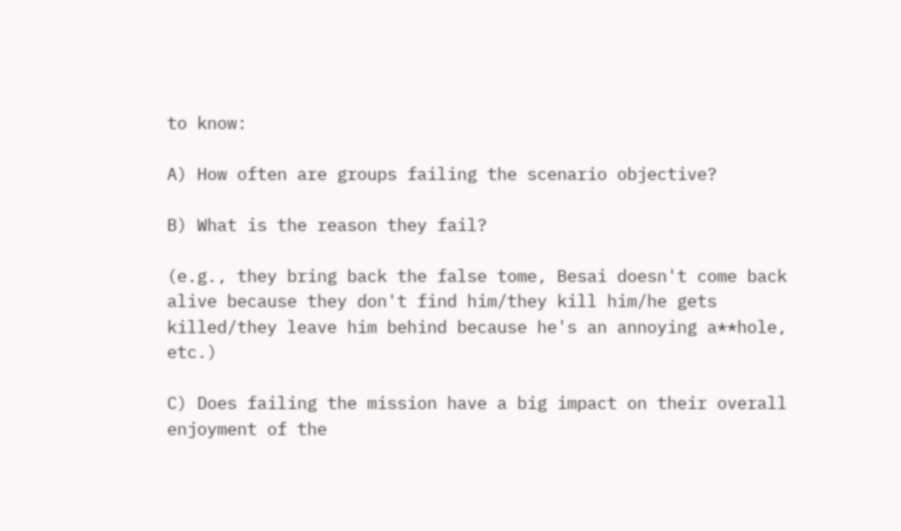to know:

A) How often are groups failing the scenario objective?

B) What is the reason they fail?

(e.g., they bring back the false tome, Besai doesn't come back alive because they don't find him/they kill him/he gets killed/they leave him behind because he's an annoying a**hole, etc.)

C) Does failing the mission have a big impact on their overall enjoyment of the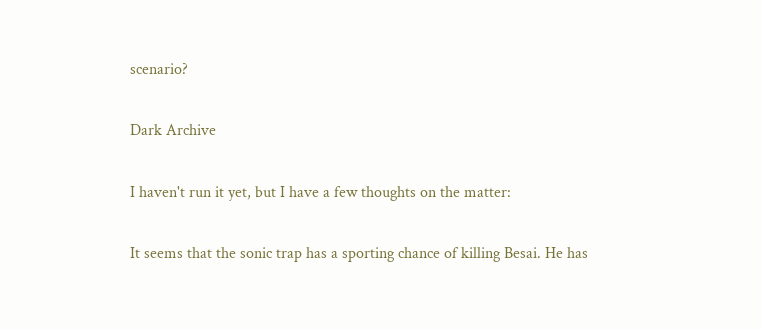scenario?

Dark Archive

I haven't run it yet, but I have a few thoughts on the matter:

It seems that the sonic trap has a sporting chance of killing Besai. He has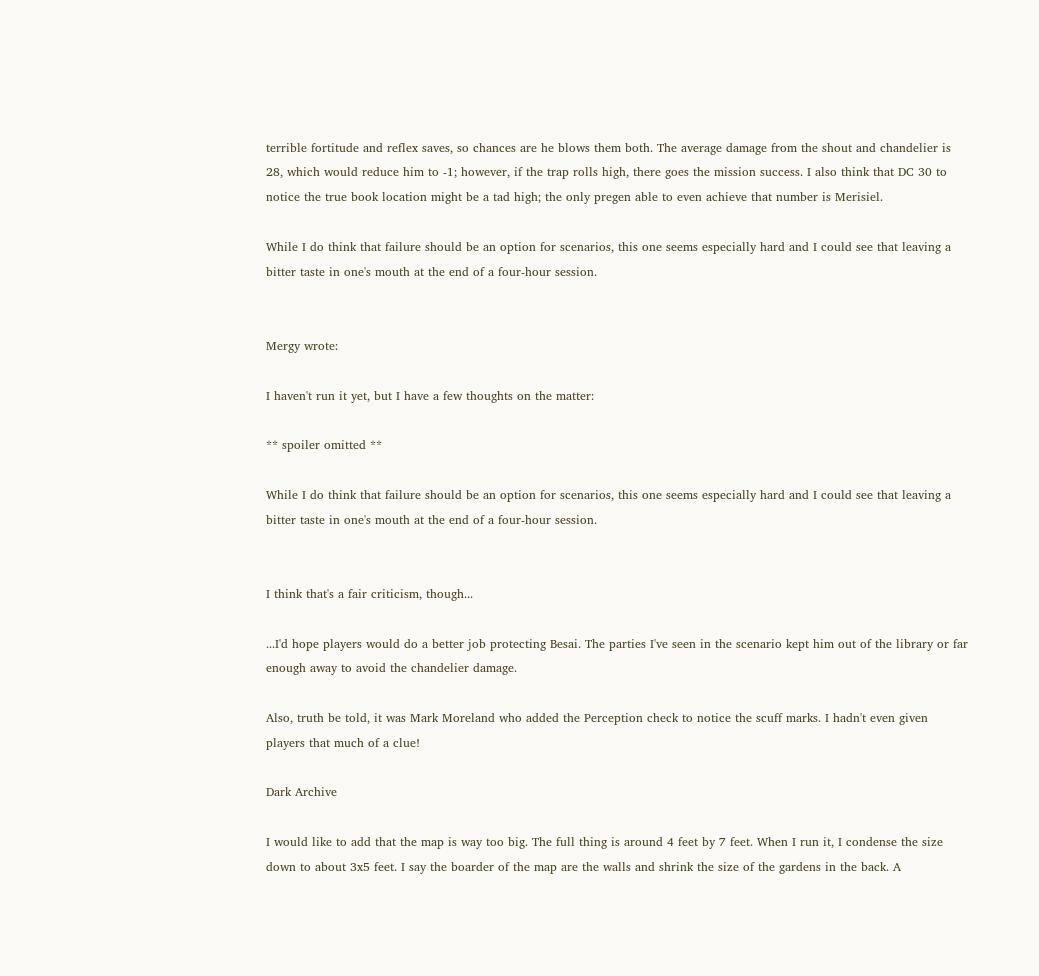terrible fortitude and reflex saves, so chances are he blows them both. The average damage from the shout and chandelier is 28, which would reduce him to -1; however, if the trap rolls high, there goes the mission success. I also think that DC 30 to notice the true book location might be a tad high; the only pregen able to even achieve that number is Merisiel.

While I do think that failure should be an option for scenarios, this one seems especially hard and I could see that leaving a bitter taste in one's mouth at the end of a four-hour session.


Mergy wrote:

I haven't run it yet, but I have a few thoughts on the matter:

** spoiler omitted **

While I do think that failure should be an option for scenarios, this one seems especially hard and I could see that leaving a bitter taste in one's mouth at the end of a four-hour session.


I think that's a fair criticism, though...

...I'd hope players would do a better job protecting Besai. The parties I've seen in the scenario kept him out of the library or far enough away to avoid the chandelier damage.

Also, truth be told, it was Mark Moreland who added the Perception check to notice the scuff marks. I hadn't even given players that much of a clue!

Dark Archive

I would like to add that the map is way too big. The full thing is around 4 feet by 7 feet. When I run it, I condense the size down to about 3x5 feet. I say the boarder of the map are the walls and shrink the size of the gardens in the back. A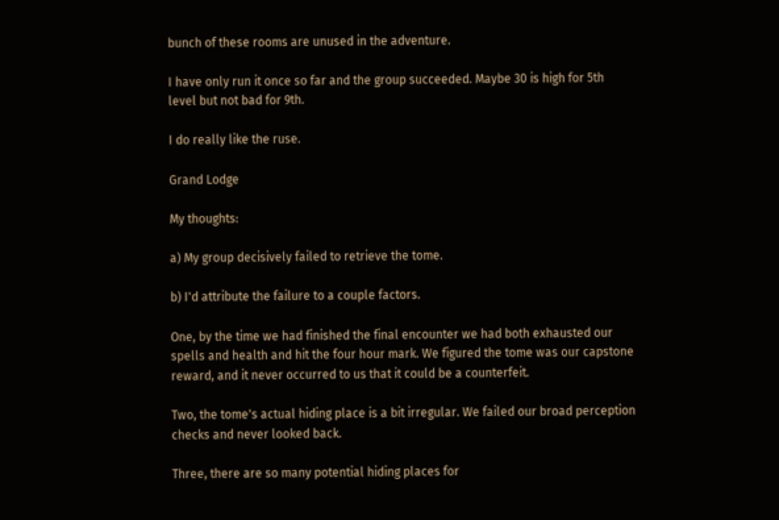bunch of these rooms are unused in the adventure.

I have only run it once so far and the group succeeded. Maybe 30 is high for 5th level but not bad for 9th.

I do really like the ruse.

Grand Lodge

My thoughts:

a) My group decisively failed to retrieve the tome.

b) I'd attribute the failure to a couple factors.

One, by the time we had finished the final encounter we had both exhausted our spells and health and hit the four hour mark. We figured the tome was our capstone reward, and it never occurred to us that it could be a counterfeit.

Two, the tome's actual hiding place is a bit irregular. We failed our broad perception checks and never looked back.

Three, there are so many potential hiding places for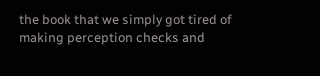the book that we simply got tired of making perception checks and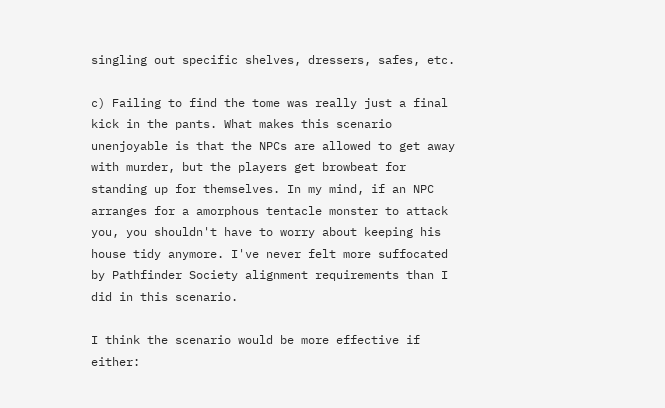singling out specific shelves, dressers, safes, etc.

c) Failing to find the tome was really just a final kick in the pants. What makes this scenario unenjoyable is that the NPCs are allowed to get away with murder, but the players get browbeat for standing up for themselves. In my mind, if an NPC arranges for a amorphous tentacle monster to attack you, you shouldn't have to worry about keeping his house tidy anymore. I've never felt more suffocated by Pathfinder Society alignment requirements than I did in this scenario.

I think the scenario would be more effective if either: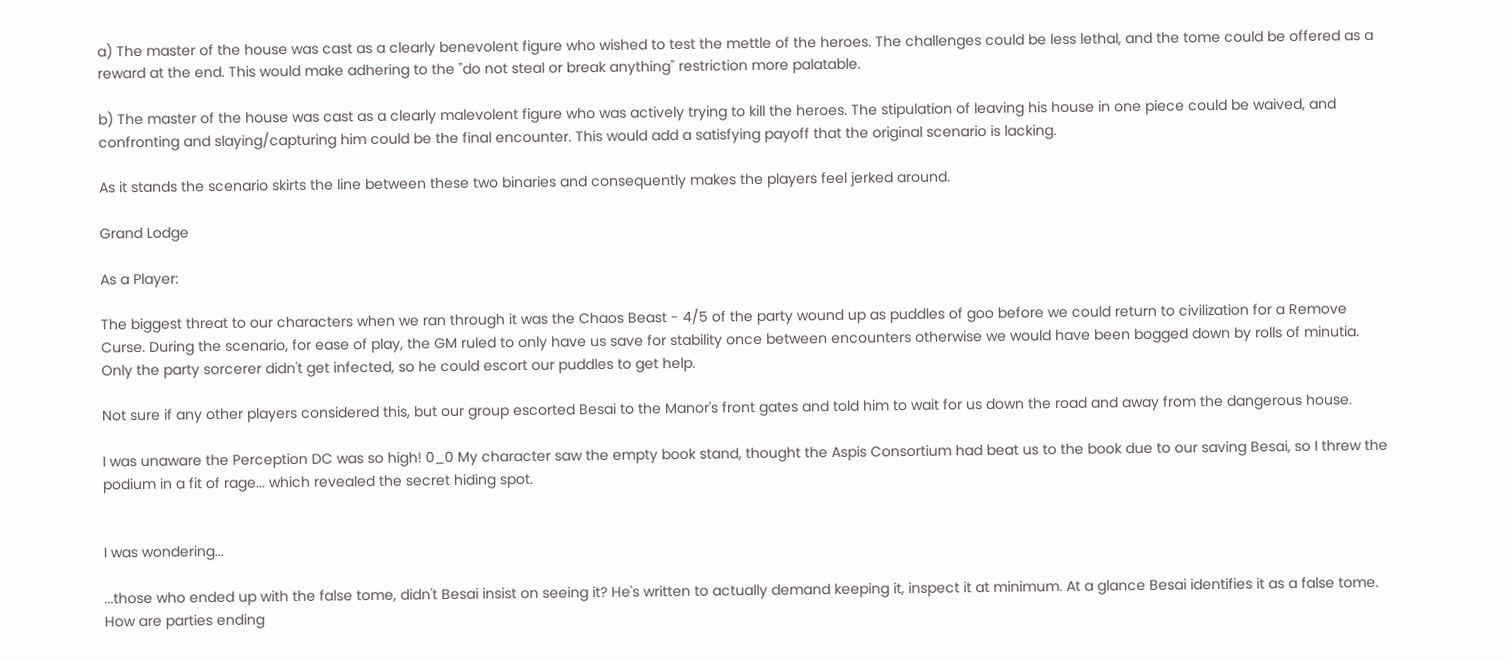a) The master of the house was cast as a clearly benevolent figure who wished to test the mettle of the heroes. The challenges could be less lethal, and the tome could be offered as a reward at the end. This would make adhering to the "do not steal or break anything" restriction more palatable.

b) The master of the house was cast as a clearly malevolent figure who was actively trying to kill the heroes. The stipulation of leaving his house in one piece could be waived, and confronting and slaying/capturing him could be the final encounter. This would add a satisfying payoff that the original scenario is lacking.

As it stands the scenario skirts the line between these two binaries and consequently makes the players feel jerked around.

Grand Lodge

As a Player:

The biggest threat to our characters when we ran through it was the Chaos Beast - 4/5 of the party wound up as puddles of goo before we could return to civilization for a Remove Curse. During the scenario, for ease of play, the GM ruled to only have us save for stability once between encounters otherwise we would have been bogged down by rolls of minutia. Only the party sorcerer didn't get infected, so he could escort our puddles to get help.

Not sure if any other players considered this, but our group escorted Besai to the Manor's front gates and told him to wait for us down the road and away from the dangerous house.

I was unaware the Perception DC was so high! 0_0 My character saw the empty book stand, thought the Aspis Consortium had beat us to the book due to our saving Besai, so I threw the podium in a fit of rage... which revealed the secret hiding spot.


I was wondering...

...those who ended up with the false tome, didn't Besai insist on seeing it? He's written to actually demand keeping it, inspect it at minimum. At a glance Besai identifies it as a false tome. How are parties ending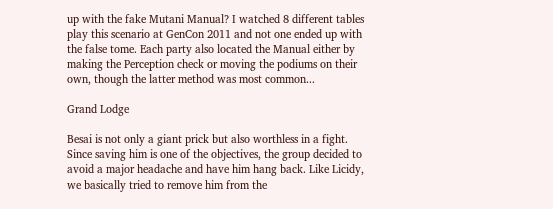up with the fake Mutani Manual? I watched 8 different tables play this scenario at GenCon 2011 and not one ended up with the false tome. Each party also located the Manual either by making the Perception check or moving the podiums on their own, though the latter method was most common...

Grand Lodge

Besai is not only a giant prick but also worthless in a fight. Since saving him is one of the objectives, the group decided to avoid a major headache and have him hang back. Like Licidy, we basically tried to remove him from the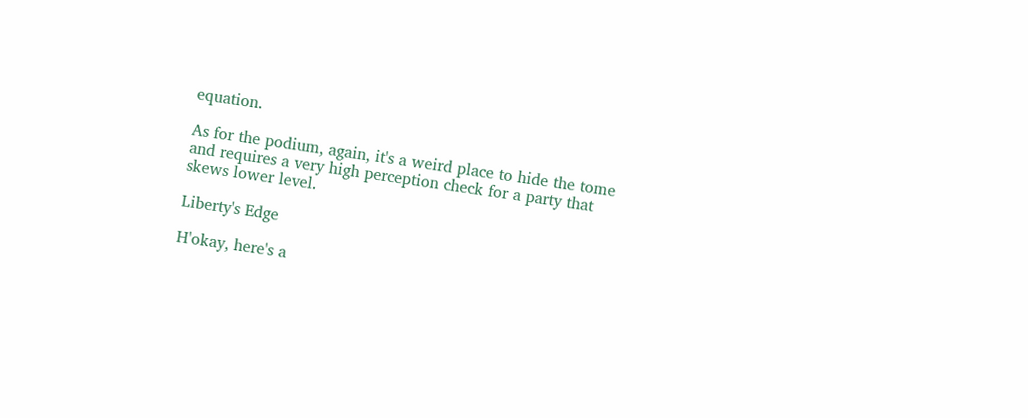equation.

As for the podium, again, it's a weird place to hide the tome and requires a very high perception check for a party that skews lower level.

Liberty's Edge

H'okay, here's a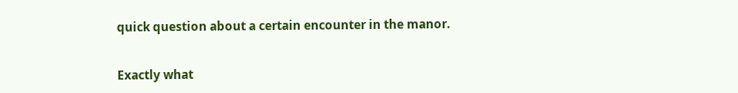quick question about a certain encounter in the manor.


Exactly what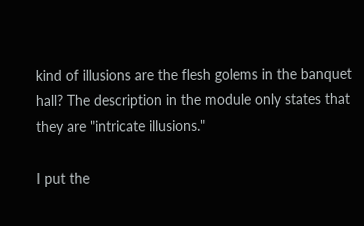kind of illusions are the flesh golems in the banquet hall? The description in the module only states that they are "intricate illusions."

I put the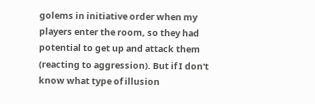golems in initiative order when my players enter the room, so they had potential to get up and attack them (reacting to aggression). But if I don't know what type of illusion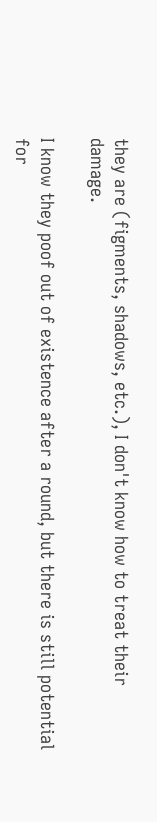they are (figments, shadows, etc.), I don't know how to treat their damage.

I know they poof out of existence after a round, but there is still potential for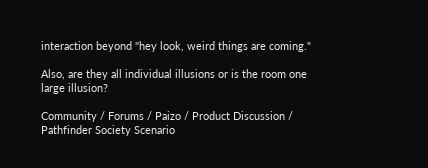interaction beyond "hey look, weird things are coming."

Also, are they all individual illusions or is the room one large illusion?

Community / Forums / Paizo / Product Discussion / Pathfinder Society Scenario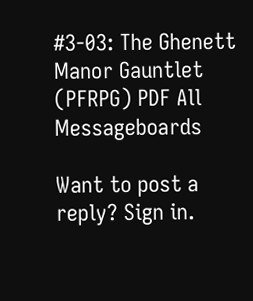#3-03: The Ghenett Manor Gauntlet (PFRPG) PDF All Messageboards

Want to post a reply? Sign in.